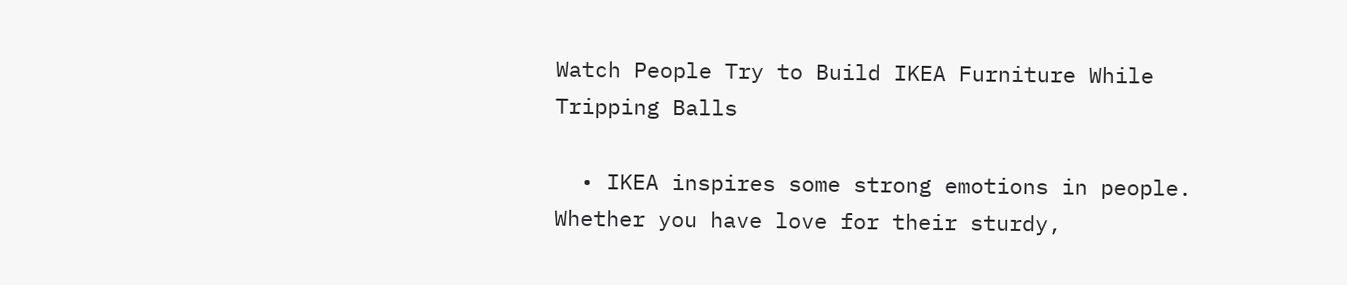Watch People Try to Build IKEA Furniture While Tripping Balls

  • IKEA inspires some strong emotions in people. Whether you have love for their sturdy,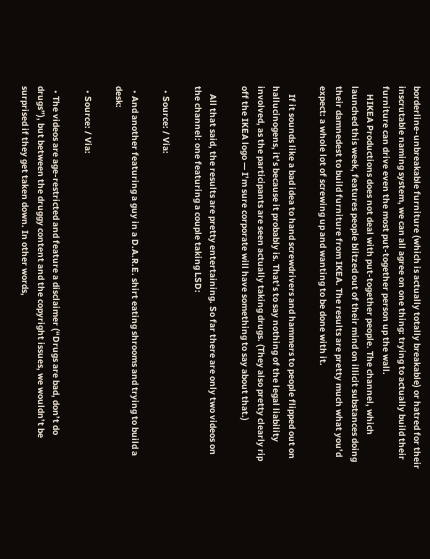borderline-unbreakable furniture (which is actually totally breakable) or hatred for their inscrutable naming system, we can all agree on one thing: trying to actually build their furniture can drive even the most put-together person up the wall.
    HIKEA Productions does not deal with put-together people. The channel, which launched this week, features people blitzed out of their mind on illicit substances doing their damnedest to build furniture from IKEA. The results are pretty much what you’d expect: a whole lot of screwing up and wanting to be done with it.

    If it sounds like a bad idea to hand screwdrivers and hammers to people flipped out on hallucinogens, it’s because it probably is. That’s to say nothing of the legal liability involved, as the participants are seen actually taking drugs. (They also pretty clearly rip off the IKEA logo — I’m sure corporate will have something to say about that.)

    All that said, the results are pretty entertaining. So far there are only two videos on the channel: one featuring a couple taking LSD:

  • Source: / Via:

  • And another featuring a guy in a D.A.R.E. shirt eating shrooms and trying to build a desk:

  • Source: / Via:

  • The videos are age-restricted and feature a disclaimer (“Drugs are bad, don’t do drugs”), but between the druggy content and the copyright issues, we wouldn’t be surprised if they get taken down. In other words,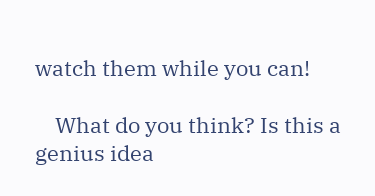watch them while you can!

    What do you think? Is this a genius idea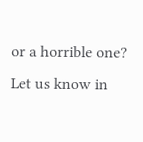or a horrible one? Let us know in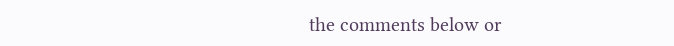the comments below or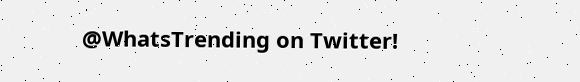@WhatsTrending on Twitter!